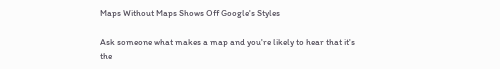Maps Without Maps Shows Off Google's Styles

Ask someone what makes a map and you're likely to hear that it's the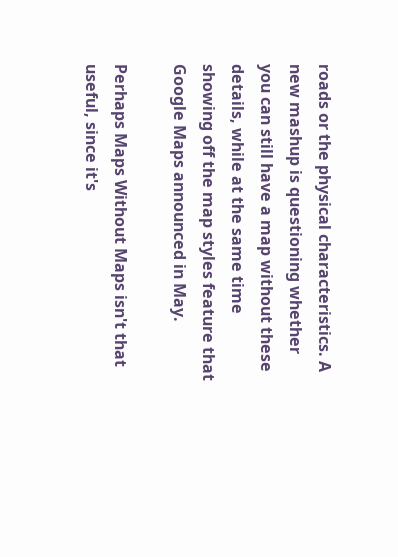roads or the physical characteristics. A new mashup is questioning whether you can still have a map without these details, while at the same time showing off the map styles feature that Google Maps announced in May.

Perhaps Maps Without Maps isn't that useful, since it's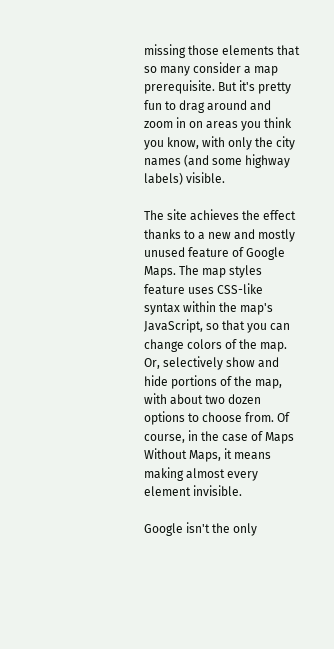missing those elements that so many consider a map prerequisite. But it's pretty fun to drag around and zoom in on areas you think you know, with only the city names (and some highway labels) visible.

The site achieves the effect thanks to a new and mostly unused feature of Google Maps. The map styles feature uses CSS-like syntax within the map's JavaScript, so that you can change colors of the map. Or, selectively show and hide portions of the map, with about two dozen options to choose from. Of course, in the case of Maps Without Maps, it means making almost every element invisible.

Google isn't the only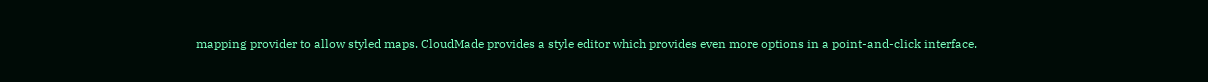mapping provider to allow styled maps. CloudMade provides a style editor which provides even more options in a point-and-click interface.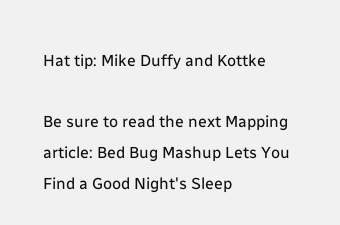Hat tip: Mike Duffy and Kottke

Be sure to read the next Mapping article: Bed Bug Mashup Lets You Find a Good Night's Sleep